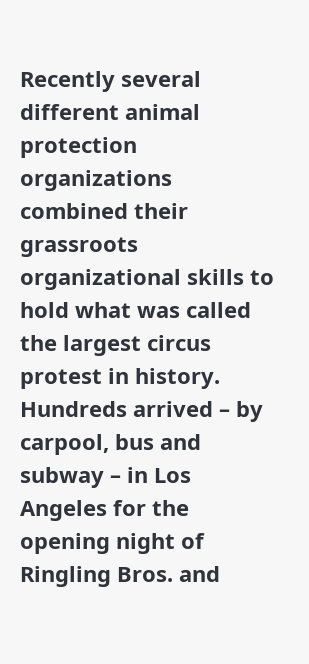Recently several different animal protection organizations combined their grassroots organizational skills to hold what was called the largest circus protest in history. Hundreds arrived – by carpool, bus and subway – in Los Angeles for the opening night of Ringling Bros. and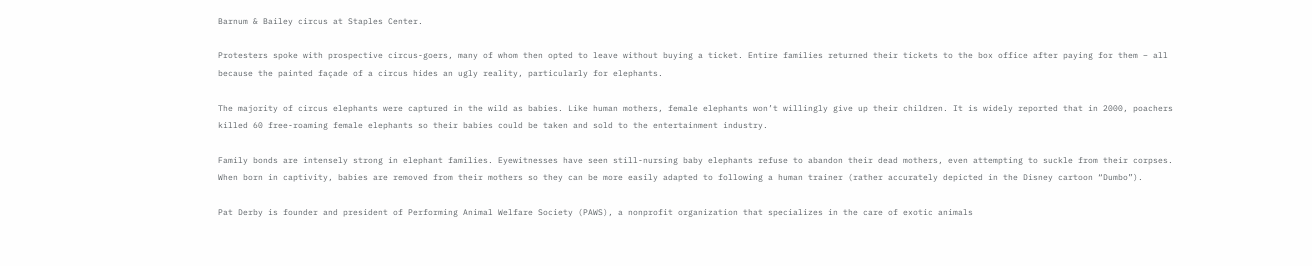Barnum & Bailey circus at Staples Center.

Protesters spoke with prospective circus-goers, many of whom then opted to leave without buying a ticket. Entire families returned their tickets to the box office after paying for them – all because the painted façade of a circus hides an ugly reality, particularly for elephants.

The majority of circus elephants were captured in the wild as babies. Like human mothers, female elephants won’t willingly give up their children. It is widely reported that in 2000, poachers killed 60 free-roaming female elephants so their babies could be taken and sold to the entertainment industry.

Family bonds are intensely strong in elephant families. Eyewitnesses have seen still-nursing baby elephants refuse to abandon their dead mothers, even attempting to suckle from their corpses. When born in captivity, babies are removed from their mothers so they can be more easily adapted to following a human trainer (rather accurately depicted in the Disney cartoon “Dumbo”).

Pat Derby is founder and president of Performing Animal Welfare Society (PAWS), a nonprofit organization that specializes in the care of exotic animals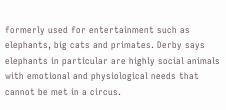formerly used for entertainment such as elephants, big cats and primates. Derby says elephants in particular are highly social animals with emotional and physiological needs that cannot be met in a circus.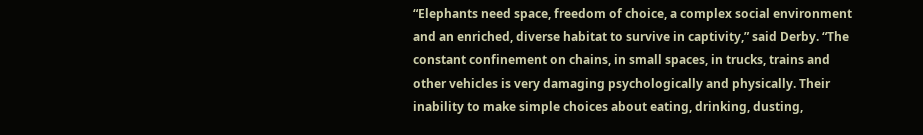“Elephants need space, freedom of choice, a complex social environment and an enriched, diverse habitat to survive in captivity,” said Derby. “The constant confinement on chains, in small spaces, in trucks, trains and other vehicles is very damaging psychologically and physically. Their inability to make simple choices about eating, drinking, dusting,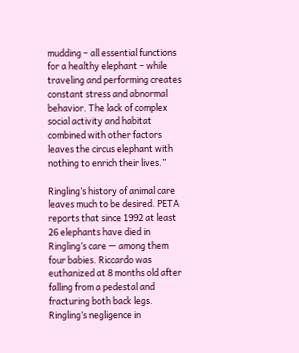mudding – all essential functions for a healthy elephant – while traveling and performing creates constant stress and abnormal behavior. The lack of complex social activity and habitat combined with other factors leaves the circus elephant with nothing to enrich their lives.”

Ringling’s history of animal care leaves much to be desired. PETA reports that since 1992 at least 26 elephants have died in Ringling’s care — among them four babies. Riccardo was euthanized at 8 months old after falling from a pedestal and fracturing both back legs. Ringling’s negligence in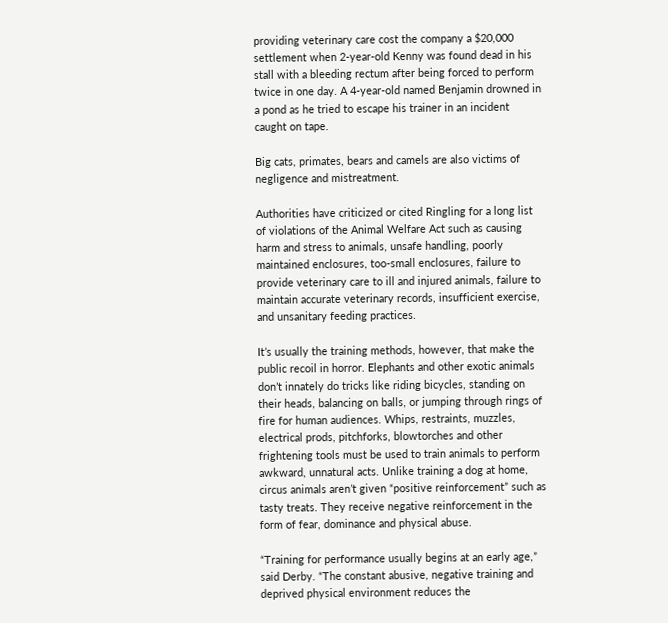providing veterinary care cost the company a $20,000 settlement when 2-year-old Kenny was found dead in his stall with a bleeding rectum after being forced to perform twice in one day. A 4-year-old named Benjamin drowned in a pond as he tried to escape his trainer in an incident caught on tape.

Big cats, primates, bears and camels are also victims of negligence and mistreatment.

Authorities have criticized or cited Ringling for a long list of violations of the Animal Welfare Act such as causing harm and stress to animals, unsafe handling, poorly maintained enclosures, too-small enclosures, failure to provide veterinary care to ill and injured animals, failure to maintain accurate veterinary records, insufficient exercise, and unsanitary feeding practices.

It’s usually the training methods, however, that make the public recoil in horror. Elephants and other exotic animals don’t innately do tricks like riding bicycles, standing on their heads, balancing on balls, or jumping through rings of fire for human audiences. Whips, restraints, muzzles, electrical prods, pitchforks, blowtorches and other frightening tools must be used to train animals to perform awkward, unnatural acts. Unlike training a dog at home, circus animals aren’t given “positive reinforcement” such as tasty treats. They receive negative reinforcement in the form of fear, dominance and physical abuse.

“Training for performance usually begins at an early age,” said Derby. “The constant abusive, negative training and deprived physical environment reduces the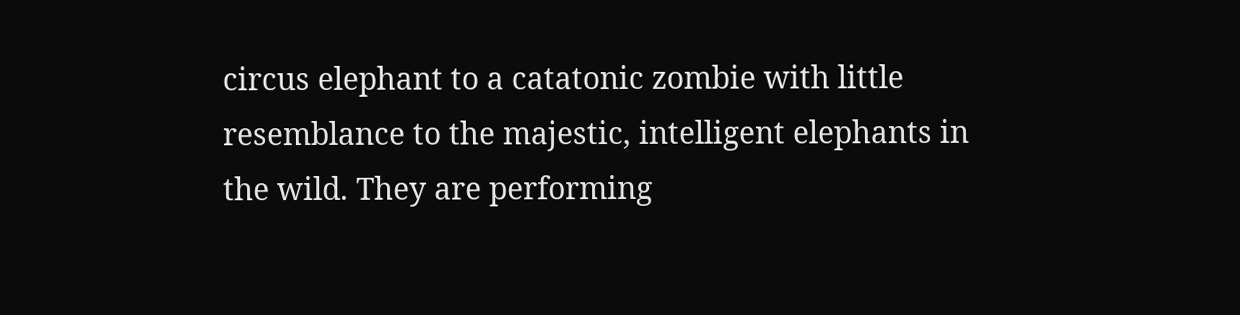circus elephant to a catatonic zombie with little resemblance to the majestic, intelligent elephants in the wild. They are performing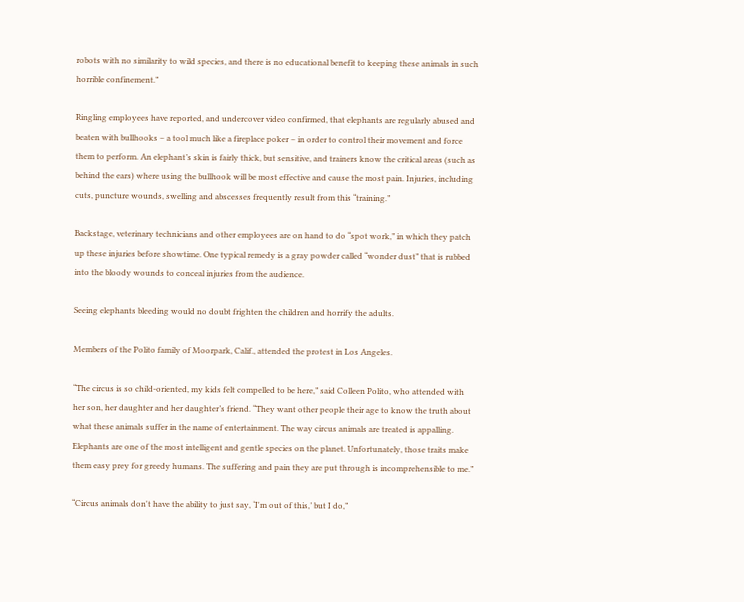robots with no similarity to wild species, and there is no educational benefit to keeping these animals in such horrible confinement.”

Ringling employees have reported, and undercover video confirmed, that elephants are regularly abused and beaten with bullhooks – a tool much like a fireplace poker – in order to control their movement and force them to perform. An elephant’s skin is fairly thick, but sensitive, and trainers know the critical areas (such as behind the ears) where using the bullhook will be most effective and cause the most pain. Injuries, including cuts, puncture wounds, swelling and abscesses frequently result from this “training.”

Backstage, veterinary technicians and other employees are on hand to do “spot work,” in which they patch up these injuries before showtime. One typical remedy is a gray powder called “wonder dust” that is rubbed into the bloody wounds to conceal injuries from the audience.

Seeing elephants bleeding would no doubt frighten the children and horrify the adults.

Members of the Polito family of Moorpark, Calif., attended the protest in Los Angeles.

“The circus is so child-oriented, my kids felt compelled to be here,” said Colleen Polito, who attended with her son, her daughter and her daughter’s friend. “They want other people their age to know the truth about what these animals suffer in the name of entertainment. The way circus animals are treated is appalling. Elephants are one of the most intelligent and gentle species on the planet. Unfortunately, those traits make them easy prey for greedy humans. The suffering and pain they are put through is incomprehensible to me.”

“Circus animals don't have the ability to just say, ‘I'm out of this,’ but I do,”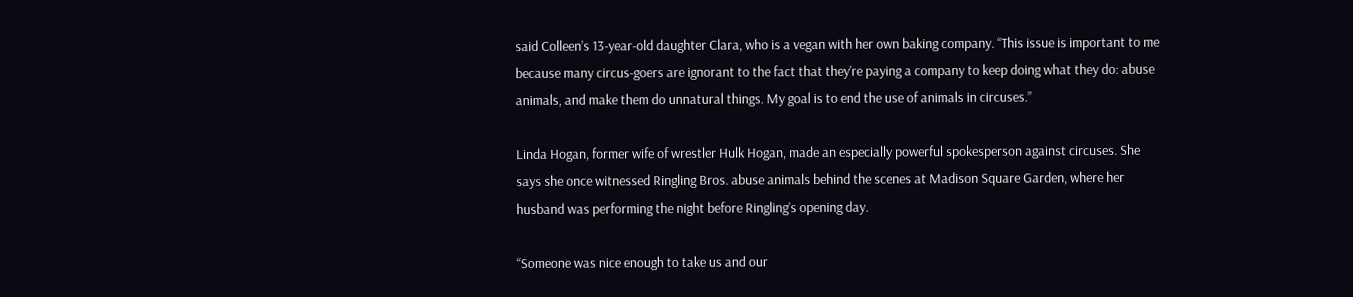said Colleen’s 13-year-old daughter Clara, who is a vegan with her own baking company. “This issue is important to me because many circus-goers are ignorant to the fact that they’re paying a company to keep doing what they do: abuse animals, and make them do unnatural things. My goal is to end the use of animals in circuses.”

Linda Hogan, former wife of wrestler Hulk Hogan, made an especially powerful spokesperson against circuses. She says she once witnessed Ringling Bros. abuse animals behind the scenes at Madison Square Garden, where her husband was performing the night before Ringling’s opening day.

“Someone was nice enough to take us and our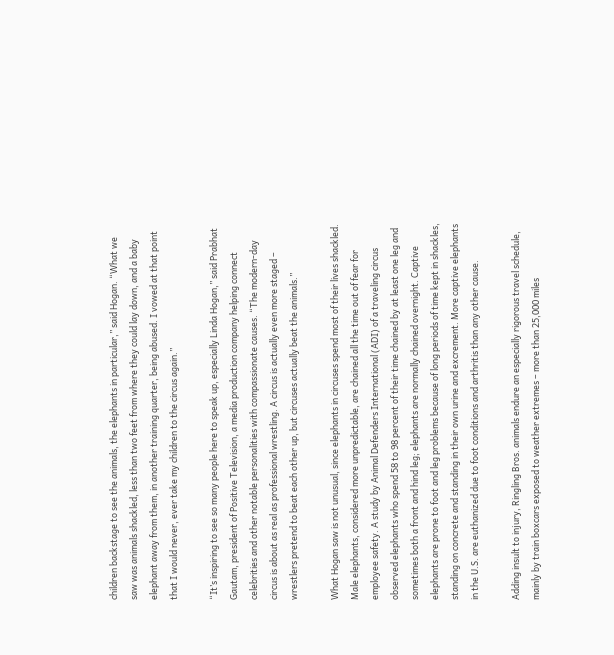children backstage to see the animals, the elephants in particular,” said Hogan. “What we saw was animals shackled, less than two feet from where they could lay down, and a baby elephant away from them, in another training quarter, being abused. I vowed at that point that I would never, ever take my children to the circus again.”

“It’s inspiring to see so many people here to speak up, especially Linda Hogan,” said Prabhat Gautam, president of Positive Television, a media production company helping connect celebrities and other notable personalities with compassionate causes. “The modern-day circus is about as real as professional wrestling. A circus is actually even more staged – wrestlers pretend to beat each other up, but circuses actually beat the animals.”

What Hogan saw is not unusual, since elephants in circuses spend most of their lives shackled. Male elephants, considered more unpredictable, are chained all the time out of fear for employee safety. A study by Animal Defenders International (ADI) of a traveling circus observed elephants who spend 58 to 98 percent of their time chained by at least one leg and sometimes both a front and hind leg; elephants are normally chained overnight. Captive elephants are prone to foot and leg problems because of long periods of time kept in shackles, standing on concrete and standing in their own urine and excrement. More captive elephants in the U.S. are euthanized due to foot conditions and arthritis than any other cause.

Adding insult to injury, Ringling Bros. animals endure an especially rigorous travel schedule, mainly by train boxcars exposed to weather extremes – more than 25,000 miles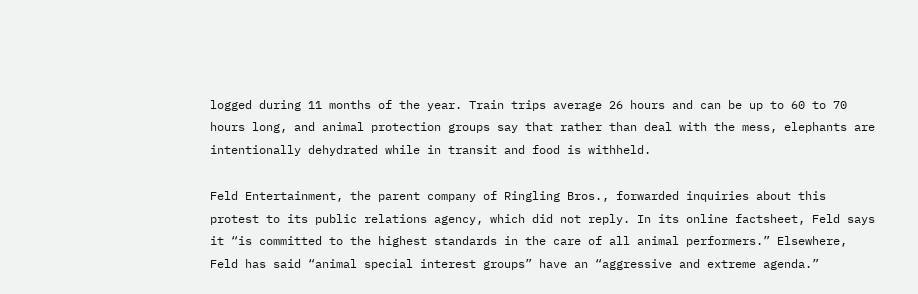logged during 11 months of the year. Train trips average 26 hours and can be up to 60 to 70 hours long, and animal protection groups say that rather than deal with the mess, elephants are intentionally dehydrated while in transit and food is withheld.

Feld Entertainment, the parent company of Ringling Bros., forwarded inquiries about this protest to its public relations agency, which did not reply. In its online factsheet, Feld says it “is committed to the highest standards in the care of all animal performers.” Elsewhere, Feld has said “animal special interest groups” have an “aggressive and extreme agenda.”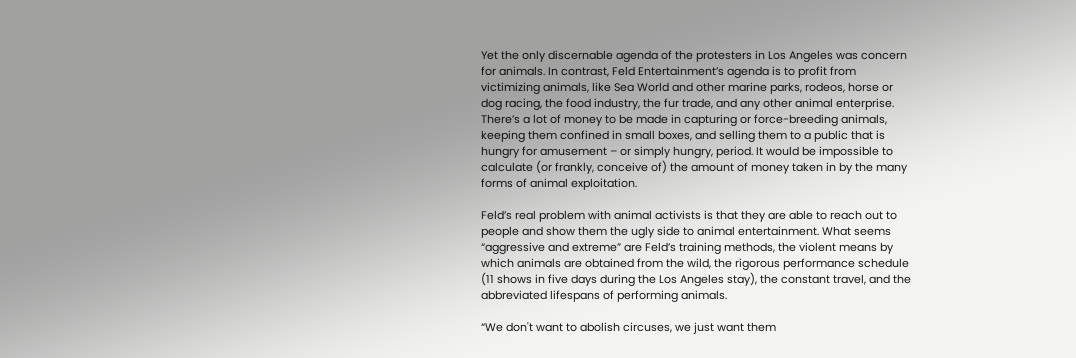Yet the only discernable agenda of the protesters in Los Angeles was concern for animals. In contrast, Feld Entertainment’s agenda is to profit from victimizing animals, like Sea World and other marine parks, rodeos, horse or dog racing, the food industry, the fur trade, and any other animal enterprise. There’s a lot of money to be made in capturing or force-breeding animals, keeping them confined in small boxes, and selling them to a public that is hungry for amusement – or simply hungry, period. It would be impossible to calculate (or frankly, conceive of) the amount of money taken in by the many forms of animal exploitation.

Feld’s real problem with animal activists is that they are able to reach out to people and show them the ugly side to animal entertainment. What seems “aggressive and extreme” are Feld’s training methods, the violent means by which animals are obtained from the wild, the rigorous performance schedule (11 shows in five days during the Los Angeles stay), the constant travel, and the abbreviated lifespans of performing animals.

“We don't want to abolish circuses, we just want them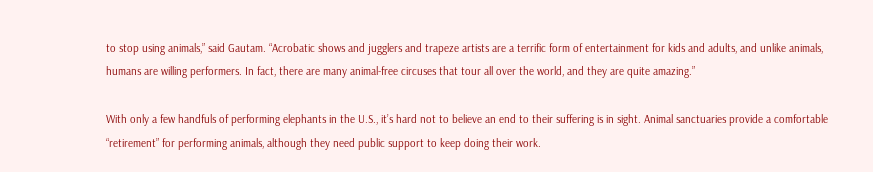to stop using animals,” said Gautam. “Acrobatic shows and jugglers and trapeze artists are a terrific form of entertainment for kids and adults, and unlike animals, humans are willing performers. In fact, there are many animal-free circuses that tour all over the world, and they are quite amazing.”

With only a few handfuls of performing elephants in the U.S., it’s hard not to believe an end to their suffering is in sight. Animal sanctuaries provide a comfortable “retirement” for performing animals, although they need public support to keep doing their work.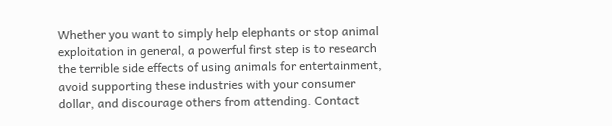Whether you want to simply help elephants or stop animal exploitation in general, a powerful first step is to research the terrible side effects of using animals for entertainment, avoid supporting these industries with your consumer dollar, and discourage others from attending. Contact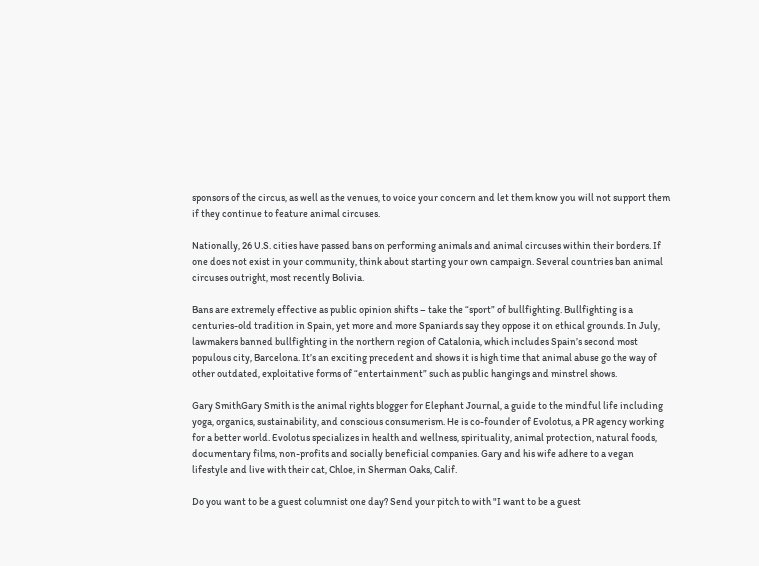sponsors of the circus, as well as the venues, to voice your concern and let them know you will not support them if they continue to feature animal circuses.

Nationally, 26 U.S. cities have passed bans on performing animals and animal circuses within their borders. If one does not exist in your community, think about starting your own campaign. Several countries ban animal circuses outright, most recently Bolivia.

Bans are extremely effective as public opinion shifts – take the “sport” of bullfighting. Bullfighting is a centuries-old tradition in Spain, yet more and more Spaniards say they oppose it on ethical grounds. In July, lawmakers banned bullfighting in the northern region of Catalonia, which includes Spain’s second most populous city, Barcelona. It’s an exciting precedent and shows it is high time that animal abuse go the way of other outdated, exploitative forms of “entertainment” such as public hangings and minstrel shows.

Gary SmithGary Smith is the animal rights blogger for Elephant Journal, a guide to the mindful life including yoga, organics, sustainability, and conscious consumerism. He is co-founder of Evolotus, a PR agency working for a better world. Evolotus specializes in health and wellness, spirituality, animal protection, natural foods, documentary films, non-profits and socially beneficial companies. Gary and his wife adhere to a vegan lifestyle and live with their cat, Chloe, in Sherman Oaks, Calif.

Do you want to be a guest columnist one day? Send your pitch to with "I want to be a guest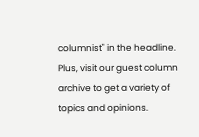columnist" in the headline. Plus, visit our guest column archive to get a variety of topics and opinions.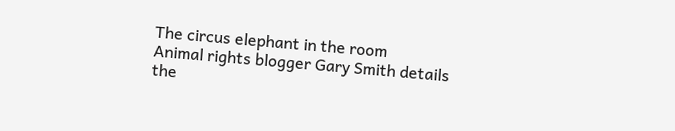The circus elephant in the room
Animal rights blogger Gary Smith details the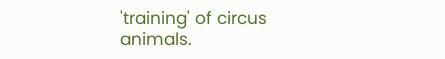'training' of circus animals.